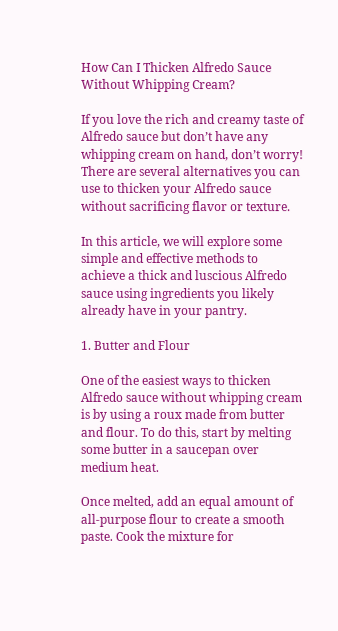How Can I Thicken Alfredo Sauce Without Whipping Cream?

If you love the rich and creamy taste of Alfredo sauce but don’t have any whipping cream on hand, don’t worry! There are several alternatives you can use to thicken your Alfredo sauce without sacrificing flavor or texture.

In this article, we will explore some simple and effective methods to achieve a thick and luscious Alfredo sauce using ingredients you likely already have in your pantry.

1. Butter and Flour

One of the easiest ways to thicken Alfredo sauce without whipping cream is by using a roux made from butter and flour. To do this, start by melting some butter in a saucepan over medium heat.

Once melted, add an equal amount of all-purpose flour to create a smooth paste. Cook the mixture for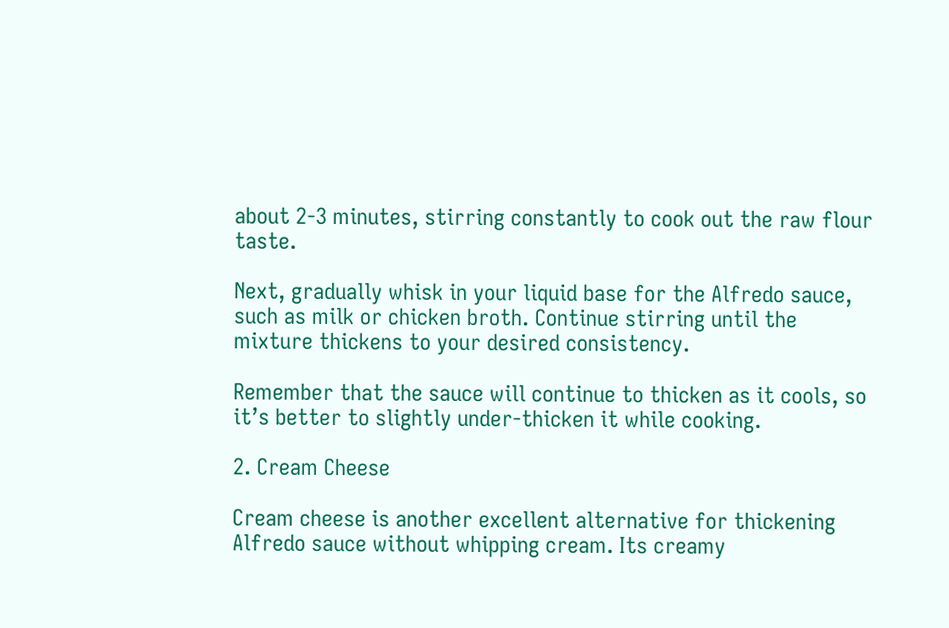about 2-3 minutes, stirring constantly to cook out the raw flour taste.

Next, gradually whisk in your liquid base for the Alfredo sauce, such as milk or chicken broth. Continue stirring until the mixture thickens to your desired consistency.

Remember that the sauce will continue to thicken as it cools, so it’s better to slightly under-thicken it while cooking.

2. Cream Cheese

Cream cheese is another excellent alternative for thickening Alfredo sauce without whipping cream. Its creamy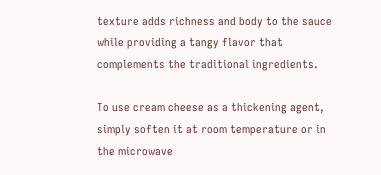texture adds richness and body to the sauce while providing a tangy flavor that complements the traditional ingredients.

To use cream cheese as a thickening agent, simply soften it at room temperature or in the microwave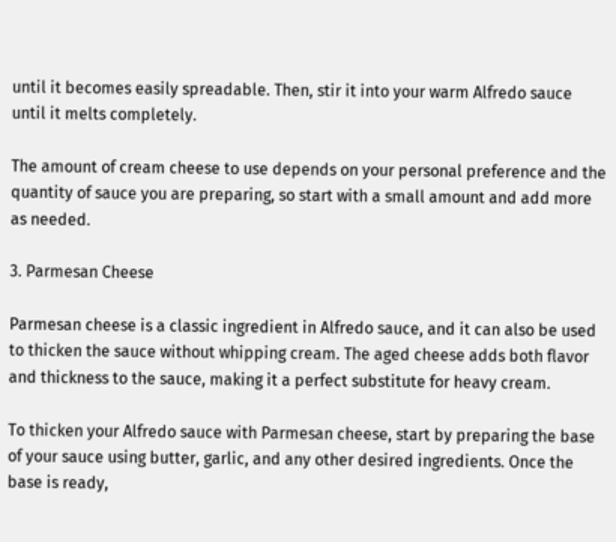until it becomes easily spreadable. Then, stir it into your warm Alfredo sauce until it melts completely.

The amount of cream cheese to use depends on your personal preference and the quantity of sauce you are preparing, so start with a small amount and add more as needed.

3. Parmesan Cheese

Parmesan cheese is a classic ingredient in Alfredo sauce, and it can also be used to thicken the sauce without whipping cream. The aged cheese adds both flavor and thickness to the sauce, making it a perfect substitute for heavy cream.

To thicken your Alfredo sauce with Parmesan cheese, start by preparing the base of your sauce using butter, garlic, and any other desired ingredients. Once the base is ready,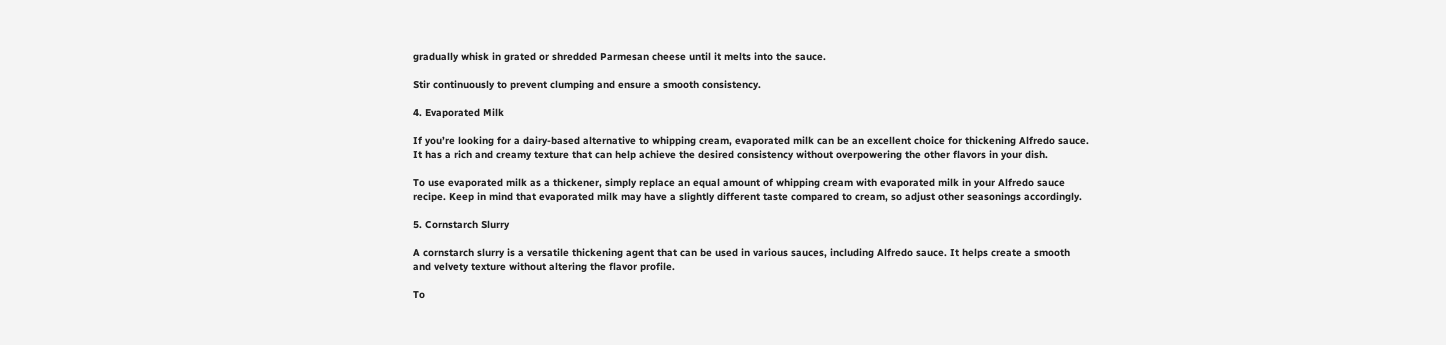gradually whisk in grated or shredded Parmesan cheese until it melts into the sauce.

Stir continuously to prevent clumping and ensure a smooth consistency.

4. Evaporated Milk

If you’re looking for a dairy-based alternative to whipping cream, evaporated milk can be an excellent choice for thickening Alfredo sauce. It has a rich and creamy texture that can help achieve the desired consistency without overpowering the other flavors in your dish.

To use evaporated milk as a thickener, simply replace an equal amount of whipping cream with evaporated milk in your Alfredo sauce recipe. Keep in mind that evaporated milk may have a slightly different taste compared to cream, so adjust other seasonings accordingly.

5. Cornstarch Slurry

A cornstarch slurry is a versatile thickening agent that can be used in various sauces, including Alfredo sauce. It helps create a smooth and velvety texture without altering the flavor profile.

To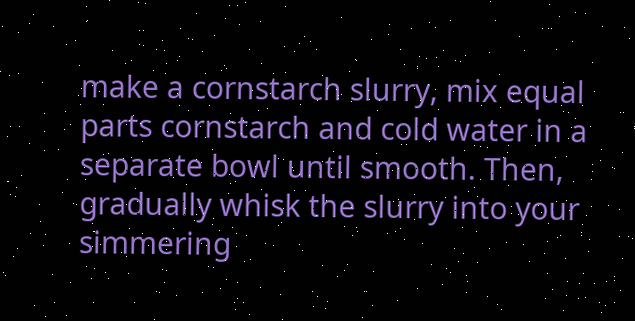make a cornstarch slurry, mix equal parts cornstarch and cold water in a separate bowl until smooth. Then, gradually whisk the slurry into your simmering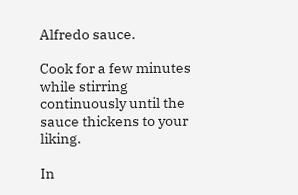Alfredo sauce.

Cook for a few minutes while stirring continuously until the sauce thickens to your liking.

In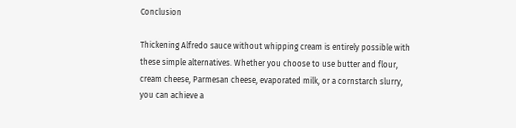Conclusion

Thickening Alfredo sauce without whipping cream is entirely possible with these simple alternatives. Whether you choose to use butter and flour, cream cheese, Parmesan cheese, evaporated milk, or a cornstarch slurry, you can achieve a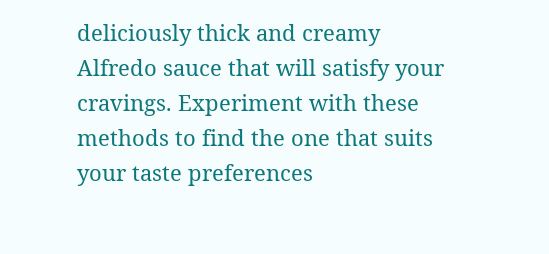deliciously thick and creamy Alfredo sauce that will satisfy your cravings. Experiment with these methods to find the one that suits your taste preferences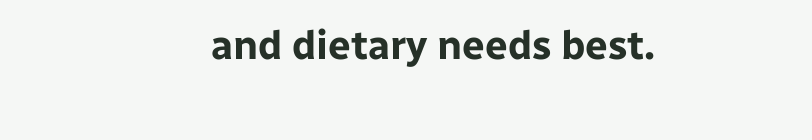and dietary needs best.